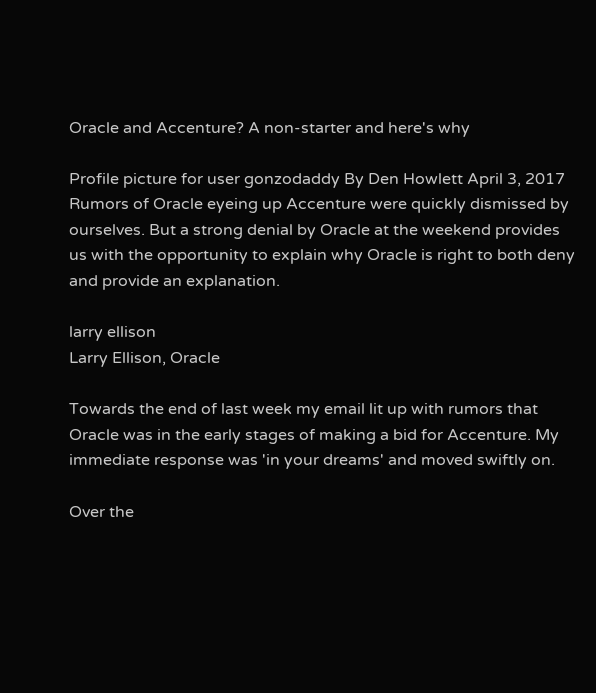Oracle and Accenture? A non-starter and here's why

Profile picture for user gonzodaddy By Den Howlett April 3, 2017
Rumors of Oracle eyeing up Accenture were quickly dismissed by ourselves. But a strong denial by Oracle at the weekend provides us with the opportunity to explain why Oracle is right to both deny and provide an explanation.

larry ellison
Larry Ellison, Oracle

Towards the end of last week my email lit up with rumors that Oracle was in the early stages of making a bid for Accenture. My immediate response was 'in your dreams' and moved swiftly on.

Over the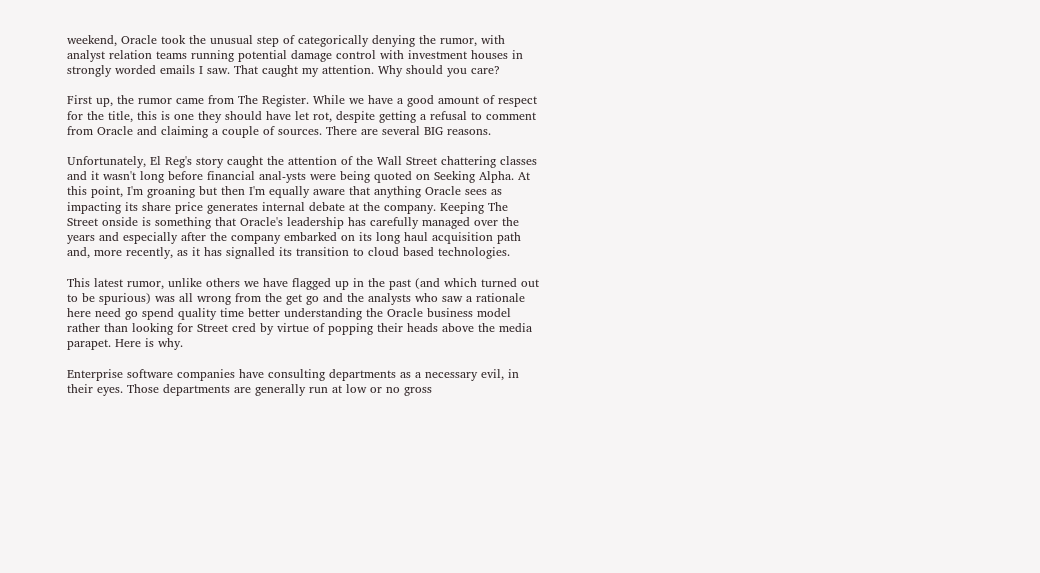weekend, Oracle took the unusual step of categorically denying the rumor, with analyst relation teams running potential damage control with investment houses in strongly worded emails I saw. That caught my attention. Why should you care?

First up, the rumor came from The Register. While we have a good amount of respect for the title, this is one they should have let rot, despite getting a refusal to comment from Oracle and claiming a couple of sources. There are several BIG reasons.

Unfortunately, El Reg's story caught the attention of the Wall Street chattering classes and it wasn't long before financial anal-ysts were being quoted on Seeking Alpha. At this point, I'm groaning but then I'm equally aware that anything Oracle sees as impacting its share price generates internal debate at the company. Keeping The Street onside is something that Oracle's leadership has carefully managed over the years and especially after the company embarked on its long haul acquisition path and, more recently, as it has signalled its transition to cloud based technologies.

This latest rumor, unlike others we have flagged up in the past (and which turned out to be spurious) was all wrong from the get go and the analysts who saw a rationale here need go spend quality time better understanding the Oracle business model rather than looking for Street cred by virtue of popping their heads above the media parapet. Here is why.

Enterprise software companies have consulting departments as a necessary evil, in their eyes. Those departments are generally run at low or no gross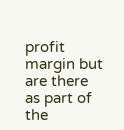profit margin but are there as part of the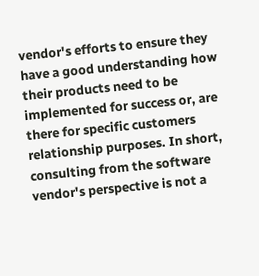vendor's efforts to ensure they have a good understanding how their products need to be implemented for success or, are there for specific customers relationship purposes. In short, consulting from the software vendor's perspective is not a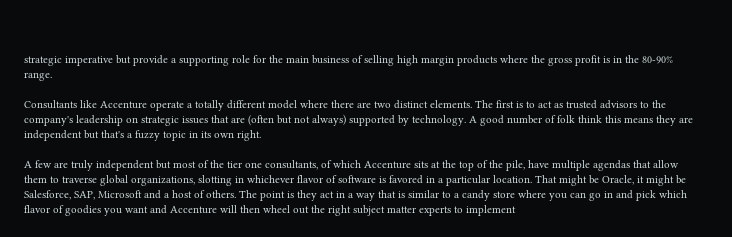strategic imperative but provide a supporting role for the main business of selling high margin products where the gross profit is in the 80-90% range.

Consultants like Accenture operate a totally different model where there are two distinct elements. The first is to act as trusted advisors to the company's leadership on strategic issues that are (often but not always) supported by technology. A good number of folk think this means they are independent but that's a fuzzy topic in its own right.

A few are truly independent but most of the tier one consultants, of which Accenture sits at the top of the pile, have multiple agendas that allow them to traverse global organizations, slotting in whichever flavor of software is favored in a particular location. That might be Oracle, it might be Salesforce, SAP, Microsoft and a host of others. The point is they act in a way that is similar to a candy store where you can go in and pick which flavor of goodies you want and Accenture will then wheel out the right subject matter experts to implement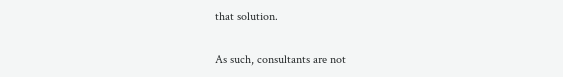that solution.

As such, consultants are not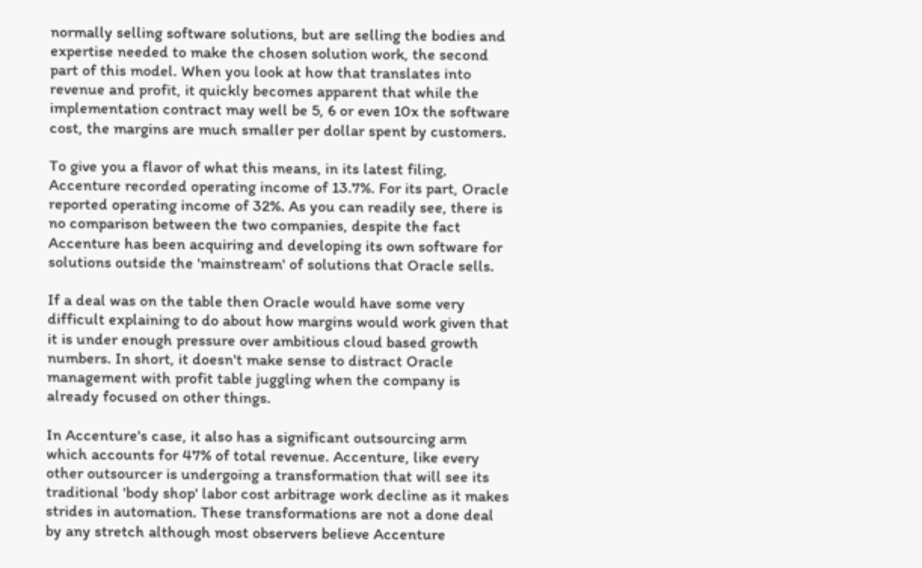normally selling software solutions, but are selling the bodies and expertise needed to make the chosen solution work, the second part of this model. When you look at how that translates into revenue and profit, it quickly becomes apparent that while the implementation contract may well be 5, 6 or even 10x the software cost, the margins are much smaller per dollar spent by customers.

To give you a flavor of what this means, in its latest filing, Accenture recorded operating income of 13.7%. For its part, Oracle reported operating income of 32%. As you can readily see, there is no comparison between the two companies, despite the fact Accenture has been acquiring and developing its own software for solutions outside the 'mainstream' of solutions that Oracle sells.

If a deal was on the table then Oracle would have some very difficult explaining to do about how margins would work given that it is under enough pressure over ambitious cloud based growth numbers. In short, it doesn't make sense to distract Oracle management with profit table juggling when the company is already focused on other things.

In Accenture's case, it also has a significant outsourcing arm which accounts for 47% of total revenue. Accenture, like every other outsourcer is undergoing a transformation that will see its traditional 'body shop' labor cost arbitrage work decline as it makes strides in automation. These transformations are not a done deal by any stretch although most observers believe Accenture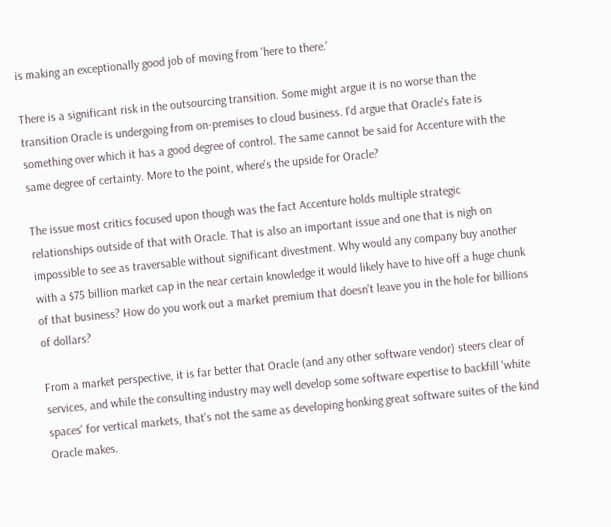is making an exceptionally good job of moving from 'here to there.'

There is a significant risk in the outsourcing transition. Some might argue it is no worse than the transition Oracle is undergoing from on-premises to cloud business. I'd argue that Oracle's fate is something over which it has a good degree of control. The same cannot be said for Accenture with the same degree of certainty. More to the point, where's the upside for Oracle?

The issue most critics focused upon though was the fact Accenture holds multiple strategic relationships outside of that with Oracle. That is also an important issue and one that is nigh on impossible to see as traversable without significant divestment. Why would any company buy another with a $75 billion market cap in the near certain knowledge it would likely have to hive off a huge chunk of that business? How do you work out a market premium that doesn't leave you in the hole for billions of dollars?

From a market perspective, it is far better that Oracle (and any other software vendor) steers clear of services, and while the consulting industry may well develop some software expertise to backfill 'white spaces' for vertical markets, that's not the same as developing honking great software suites of the kind Oracle makes.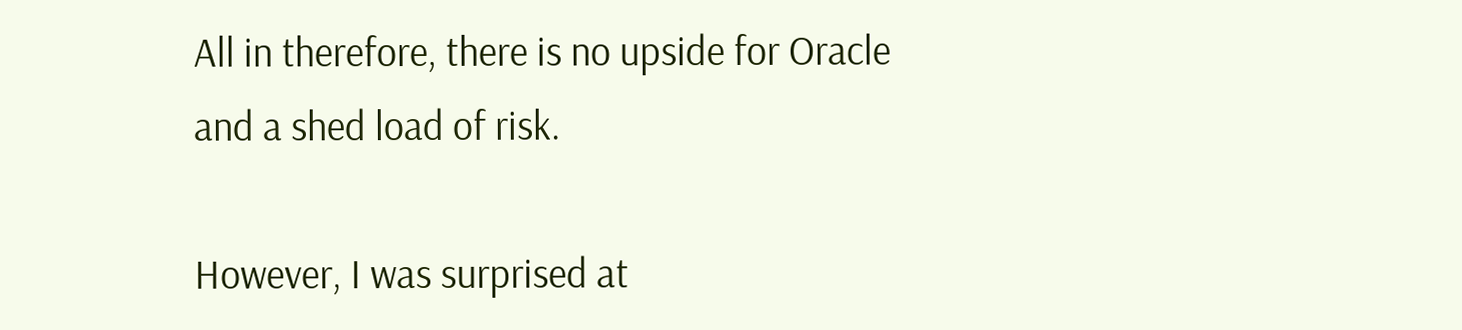All in therefore, there is no upside for Oracle and a shed load of risk.

However, I was surprised at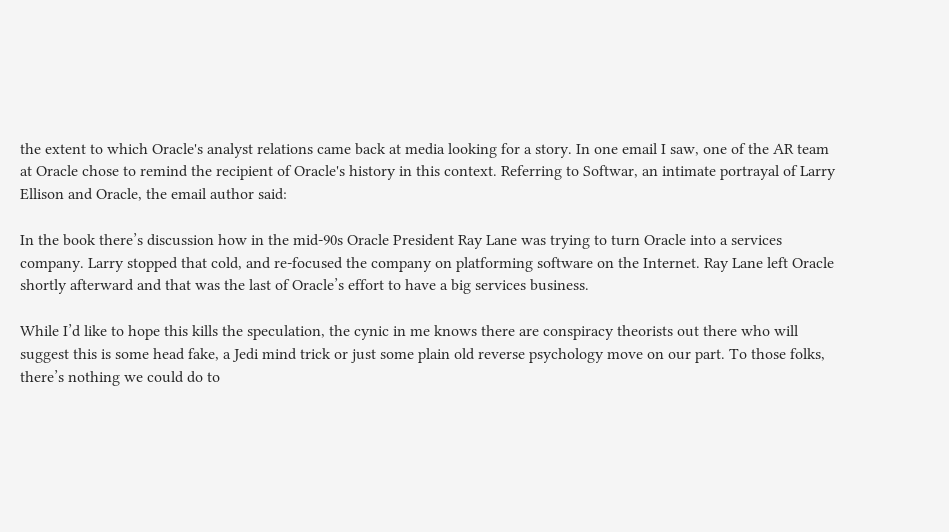the extent to which Oracle's analyst relations came back at media looking for a story. In one email I saw, one of the AR team at Oracle chose to remind the recipient of Oracle's history in this context. Referring to Softwar, an intimate portrayal of Larry Ellison and Oracle, the email author said:

In the book there’s discussion how in the mid-90s Oracle President Ray Lane was trying to turn Oracle into a services company. Larry stopped that cold, and re-focused the company on platforming software on the Internet. Ray Lane left Oracle shortly afterward and that was the last of Oracle’s effort to have a big services business.

While I’d like to hope this kills the speculation, the cynic in me knows there are conspiracy theorists out there who will suggest this is some head fake, a Jedi mind trick or just some plain old reverse psychology move on our part. To those folks, there’s nothing we could do to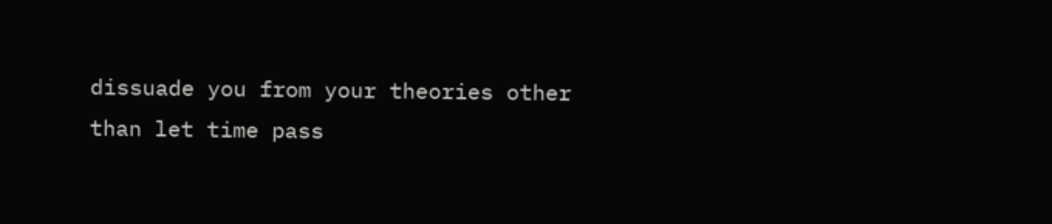dissuade you from your theories other than let time pass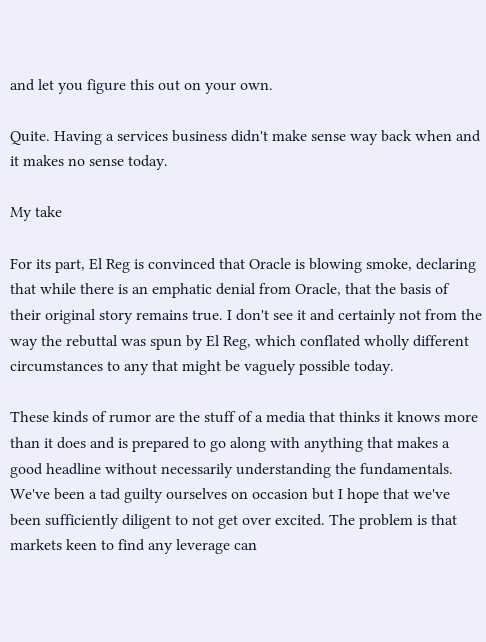and let you figure this out on your own.

Quite. Having a services business didn't make sense way back when and it makes no sense today.

My take

For its part, El Reg is convinced that Oracle is blowing smoke, declaring that while there is an emphatic denial from Oracle, that the basis of their original story remains true. I don't see it and certainly not from the way the rebuttal was spun by El Reg, which conflated wholly different circumstances to any that might be vaguely possible today.

These kinds of rumor are the stuff of a media that thinks it knows more than it does and is prepared to go along with anything that makes a good headline without necessarily understanding the fundamentals. We've been a tad guilty ourselves on occasion but I hope that we've been sufficiently diligent to not get over excited. The problem is that markets keen to find any leverage can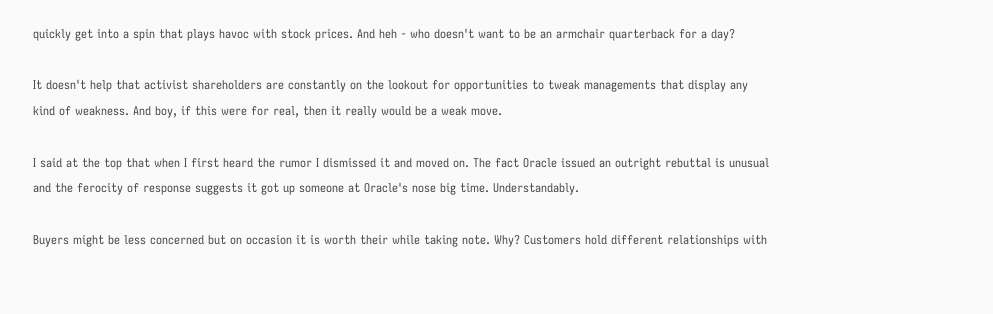quickly get into a spin that plays havoc with stock prices. And heh - who doesn't want to be an armchair quarterback for a day?

It doesn't help that activist shareholders are constantly on the lookout for opportunities to tweak managements that display any kind of weakness. And boy, if this were for real, then it really would be a weak move.

I said at the top that when I first heard the rumor I dismissed it and moved on. The fact Oracle issued an outright rebuttal is unusual and the ferocity of response suggests it got up someone at Oracle's nose big time. Understandably.

Buyers might be less concerned but on occasion it is worth their while taking note. Why? Customers hold different relationships with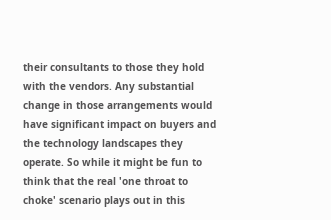their consultants to those they hold with the vendors. Any substantial change in those arrangements would have significant impact on buyers and the technology landscapes they operate. So while it might be fun to think that the real 'one throat to choke' scenario plays out in this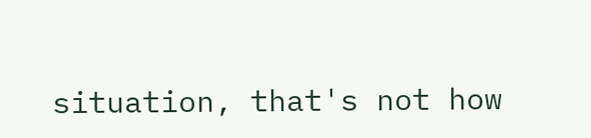situation, that's not how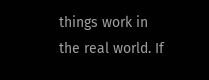things work in the real world. If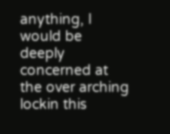anything, I would be deeply concerned at the over arching lockin this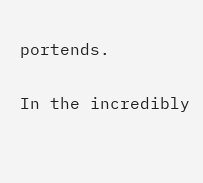portends.

In the incredibly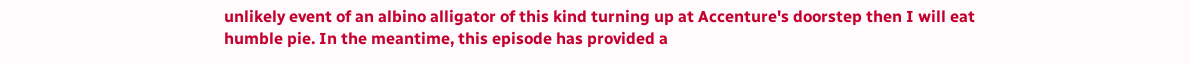unlikely event of an albino alligator of this kind turning up at Accenture's doorstep then I will eat humble pie. In the meantime, this episode has provided a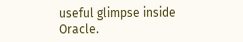useful glimpse inside Oracle.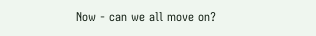Now - can we all move on?